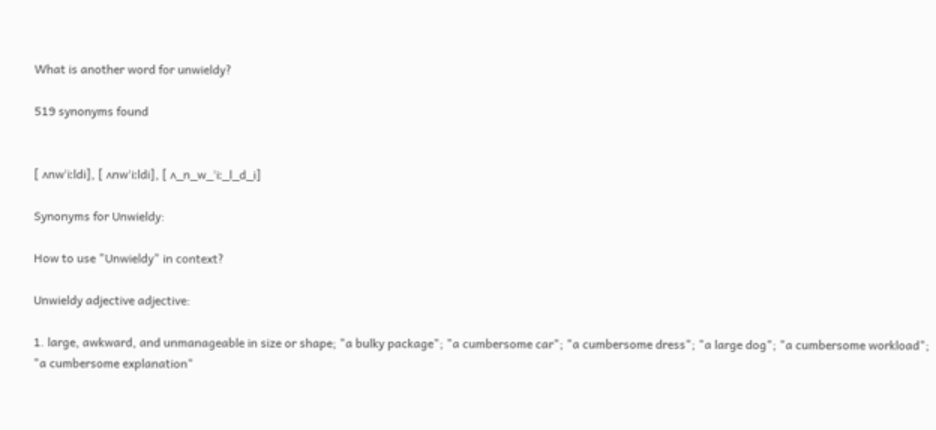What is another word for unwieldy?

519 synonyms found


[ ʌnwˈiːldi], [ ʌnwˈiːldi], [ ʌ_n_w_ˈiː_l_d_i]

Synonyms for Unwieldy:

How to use "Unwieldy" in context?

Unwieldy adjective adjective:

1. large, awkward, and unmanageable in size or shape; "a bulky package"; "a cumbersome car"; "a cumbersome dress"; "a large dog"; "a cumbersome workload"; "a cumbersome explanation"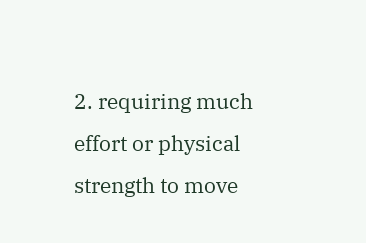2. requiring much effort or physical strength to move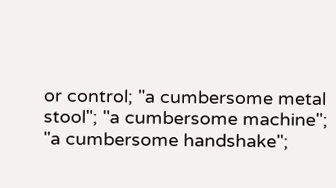or control; "a cumbersome metal stool"; "a cumbersome machine"; "a cumbersome handshake";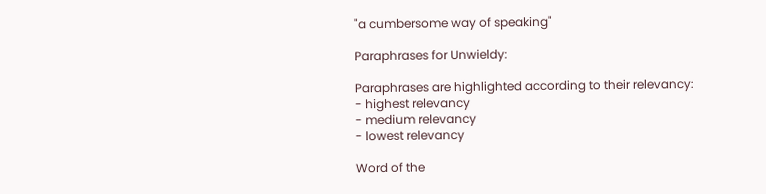"a cumbersome way of speaking"

Paraphrases for Unwieldy:

Paraphrases are highlighted according to their relevancy:
- highest relevancy
- medium relevancy
- lowest relevancy

Word of the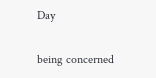Day

being concerned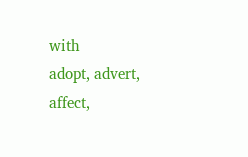with
adopt, advert, affect,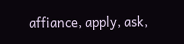affiance, apply, ask,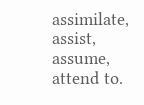assimilate, assist, assume, attend to.